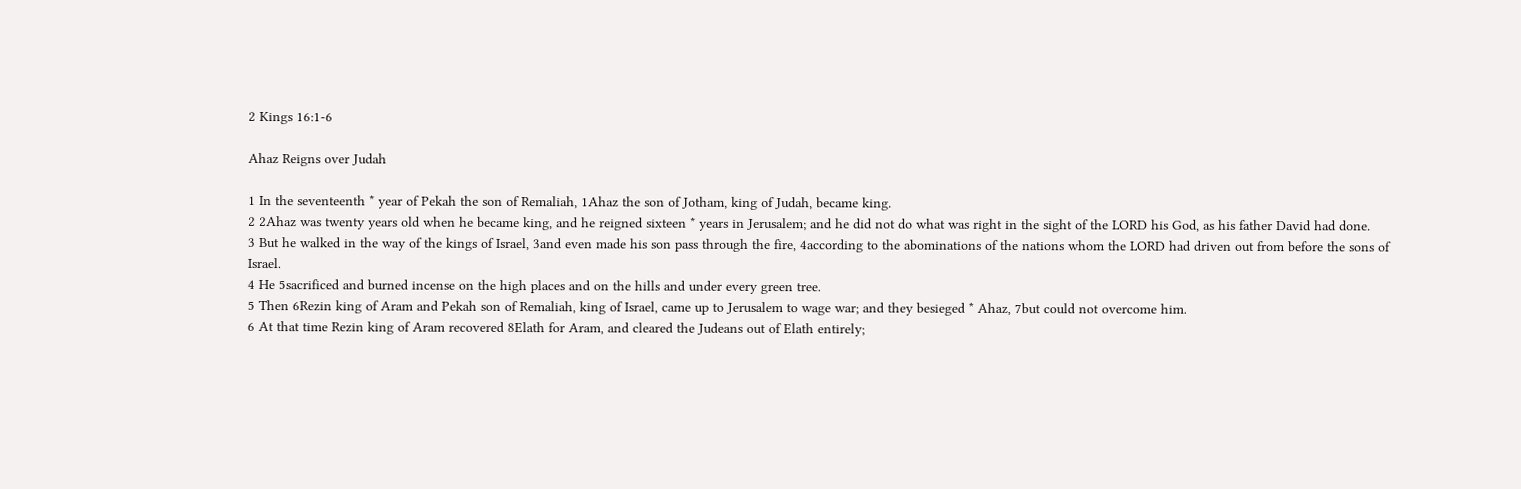2 Kings 16:1-6

Ahaz Reigns over Judah

1 In the seventeenth * year of Pekah the son of Remaliah, 1Ahaz the son of Jotham, king of Judah, became king.
2 2Ahaz was twenty years old when he became king, and he reigned sixteen * years in Jerusalem; and he did not do what was right in the sight of the LORD his God, as his father David had done.
3 But he walked in the way of the kings of Israel, 3and even made his son pass through the fire, 4according to the abominations of the nations whom the LORD had driven out from before the sons of Israel.
4 He 5sacrificed and burned incense on the high places and on the hills and under every green tree.
5 Then 6Rezin king of Aram and Pekah son of Remaliah, king of Israel, came up to Jerusalem to wage war; and they besieged * Ahaz, 7but could not overcome him.
6 At that time Rezin king of Aram recovered 8Elath for Aram, and cleared the Judeans out of Elath entirely;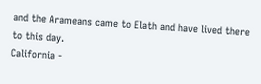and the Arameans came to Elath and have lived there to this day.
California -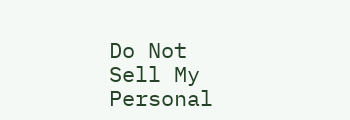Do Not Sell My Personal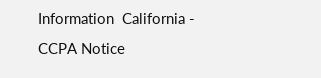Information  California - CCPA Notice